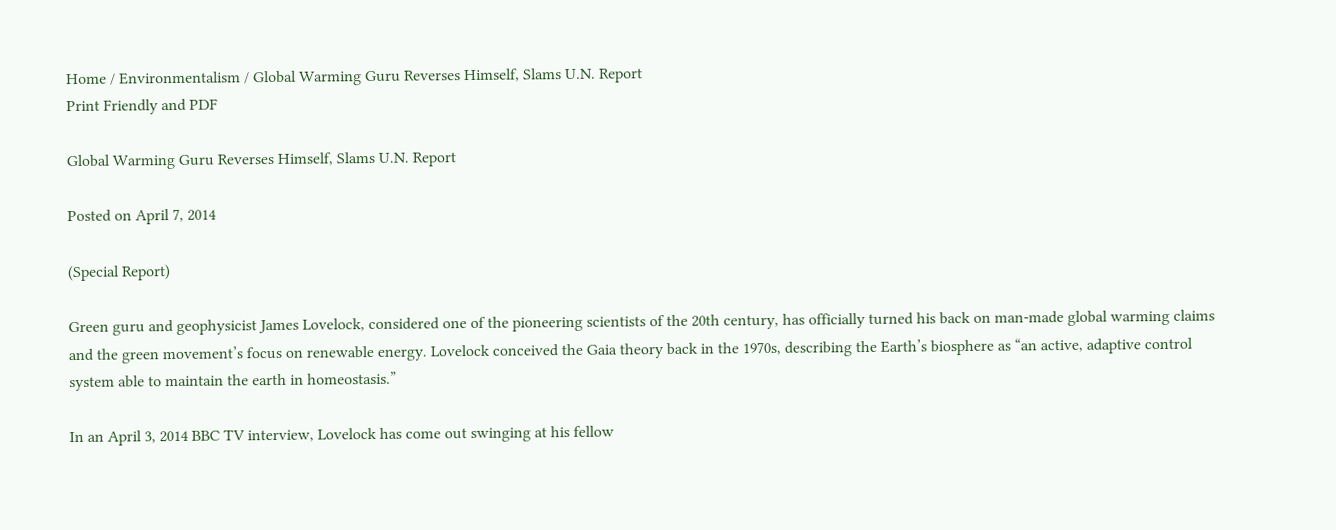Home / Environmentalism / Global Warming Guru Reverses Himself, Slams U.N. Report
Print Friendly and PDF

Global Warming Guru Reverses Himself, Slams U.N. Report

Posted on April 7, 2014

(Special Report)

Green guru and geophysicist James Lovelock, considered one of the pioneering scientists of the 20th century, has officially turned his back on man-made global warming claims and the green movement’s focus on renewable energy. Lovelock conceived the Gaia theory back in the 1970s, describing the Earth’s biosphere as “an active, adaptive control system able to maintain the earth in homeostasis.”

In an April 3, 2014 BBC TV interview, Lovelock has come out swinging at his fellow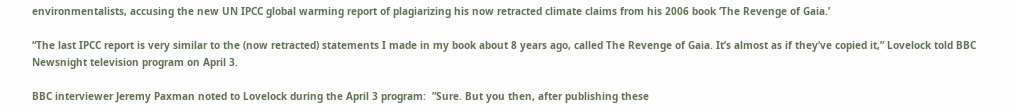environmentalists, accusing the new UN IPCC global warming report of plagiarizing his now retracted climate claims from his 2006 book ‘The Revenge of Gaia.’

“The last IPCC report is very similar to the (now retracted) statements I made in my book about 8 years ago, called The Revenge of Gaia. It’s almost as if they’ve copied it,” Lovelock told BBC Newsnight television program on April 3.

BBC interviewer Jeremy Paxman noted to Lovelock during the April 3 program:  ”Sure. But you then, after publishing these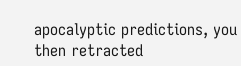apocalyptic predictions, you then retracted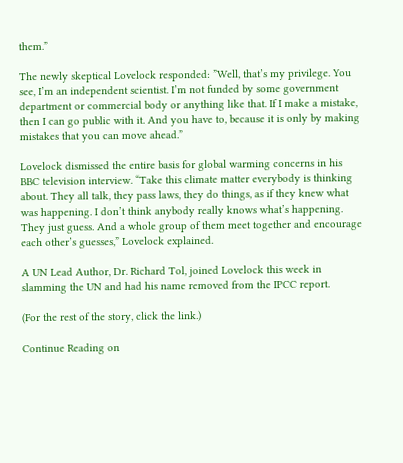them.”

The newly skeptical Lovelock responded: ”Well, that’s my privilege. You see, I’m an independent scientist. I’m not funded by some government department or commercial body or anything like that. If I make a mistake, then I can go public with it. And you have to, because it is only by making mistakes that you can move ahead.”

Lovelock dismissed the entire basis for global warming concerns in his BBC television interview. “Take this climate matter everybody is thinking about. They all talk, they pass laws, they do things, as if they knew what was happening. I don’t think anybody really knows what’s happening. They just guess. And a whole group of them meet together and encourage each other’s guesses,” Lovelock explained.

A UN Lead Author, Dr. Richard Tol, joined Lovelock this week in slamming the UN and had his name removed from the IPCC report.

(For the rest of the story, click the link.)

Continue Reading on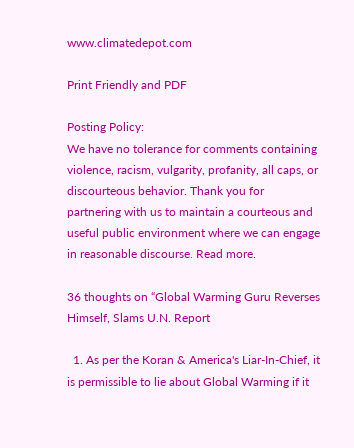www.climatedepot.com

Print Friendly and PDF

Posting Policy:
We have no tolerance for comments containing violence, racism, vulgarity, profanity, all caps, or discourteous behavior. Thank you for partnering with us to maintain a courteous and useful public environment where we can engage in reasonable discourse. Read more.

36 thoughts on “Global Warming Guru Reverses Himself, Slams U.N. Report

  1. As per the Koran & America's Liar-In-Chief, it is permissible to lie about Global Warming if it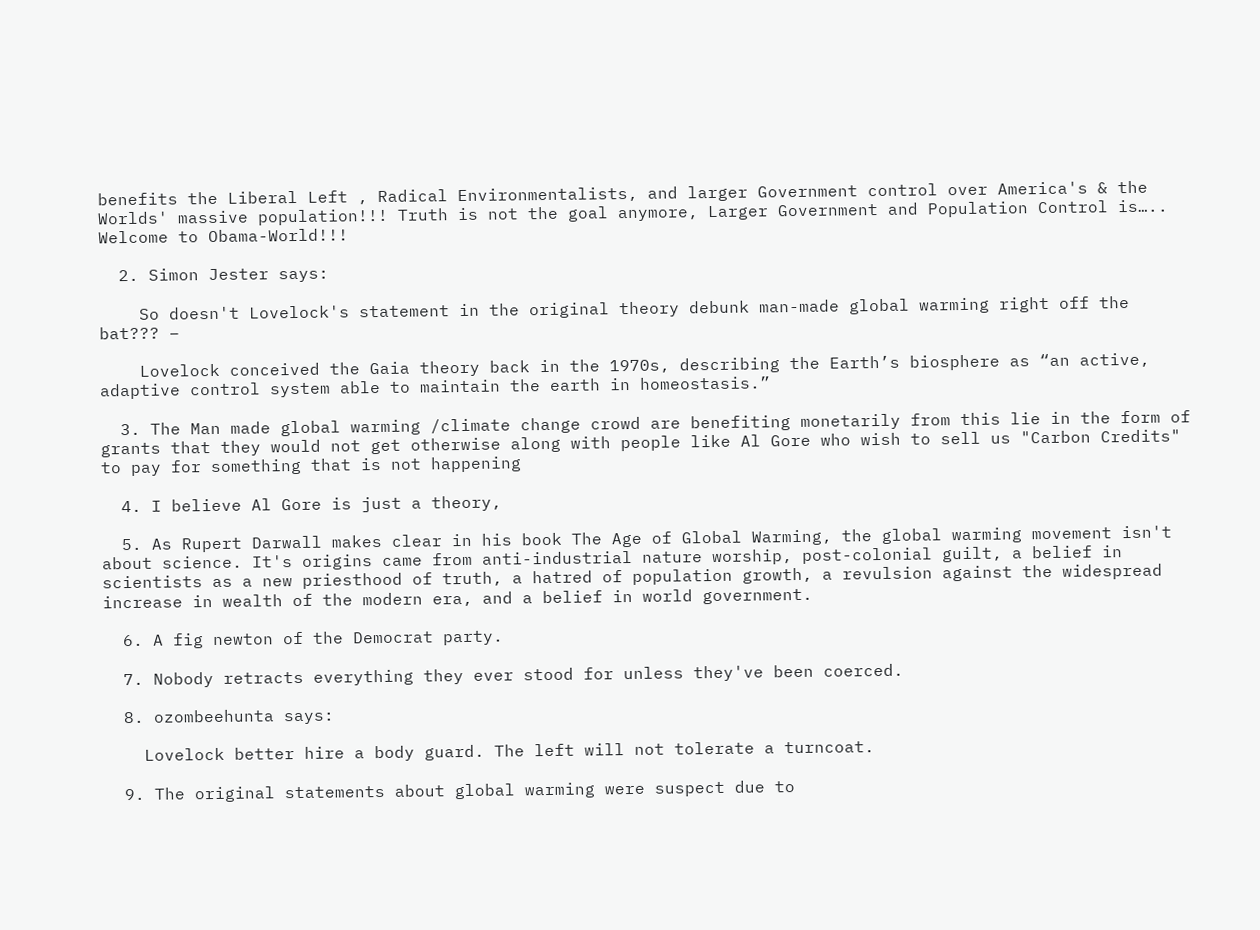benefits the Liberal Left , Radical Environmentalists, and larger Government control over America's & the Worlds' massive population!!! Truth is not the goal anymore, Larger Government and Population Control is….. Welcome to Obama-World!!!

  2. Simon Jester says:

    So doesn't Lovelock's statement in the original theory debunk man-made global warming right off the bat??? –

    Lovelock conceived the Gaia theory back in the 1970s, describing the Earth’s biosphere as “an active, adaptive control system able to maintain the earth in homeostasis.”

  3. The Man made global warming /climate change crowd are benefiting monetarily from this lie in the form of grants that they would not get otherwise along with people like Al Gore who wish to sell us "Carbon Credits" to pay for something that is not happening

  4. I believe Al Gore is just a theory,

  5. As Rupert Darwall makes clear in his book The Age of Global Warming, the global warming movement isn't about science. It's origins came from anti-industrial nature worship, post-colonial guilt, a belief in scientists as a new priesthood of truth, a hatred of population growth, a revulsion against the widespread increase in wealth of the modern era, and a belief in world government.

  6. A fig newton of the Democrat party.

  7. Nobody retracts everything they ever stood for unless they've been coerced.

  8. ozombeehunta says:

    Lovelock better hire a body guard. The left will not tolerate a turncoat.

  9. The original statements about global warming were suspect due to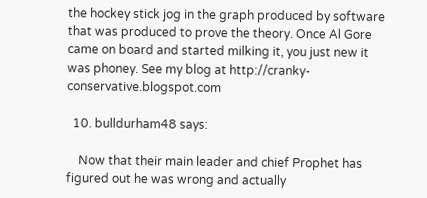the hockey stick jog in the graph produced by software that was produced to prove the theory. Once Al Gore came on board and started milking it, you just new it was phoney. See my blog at http://cranky-conservative.blogspot.com

  10. bulldurham48 says:

    Now that their main leader and chief Prophet has figured out he was wrong and actually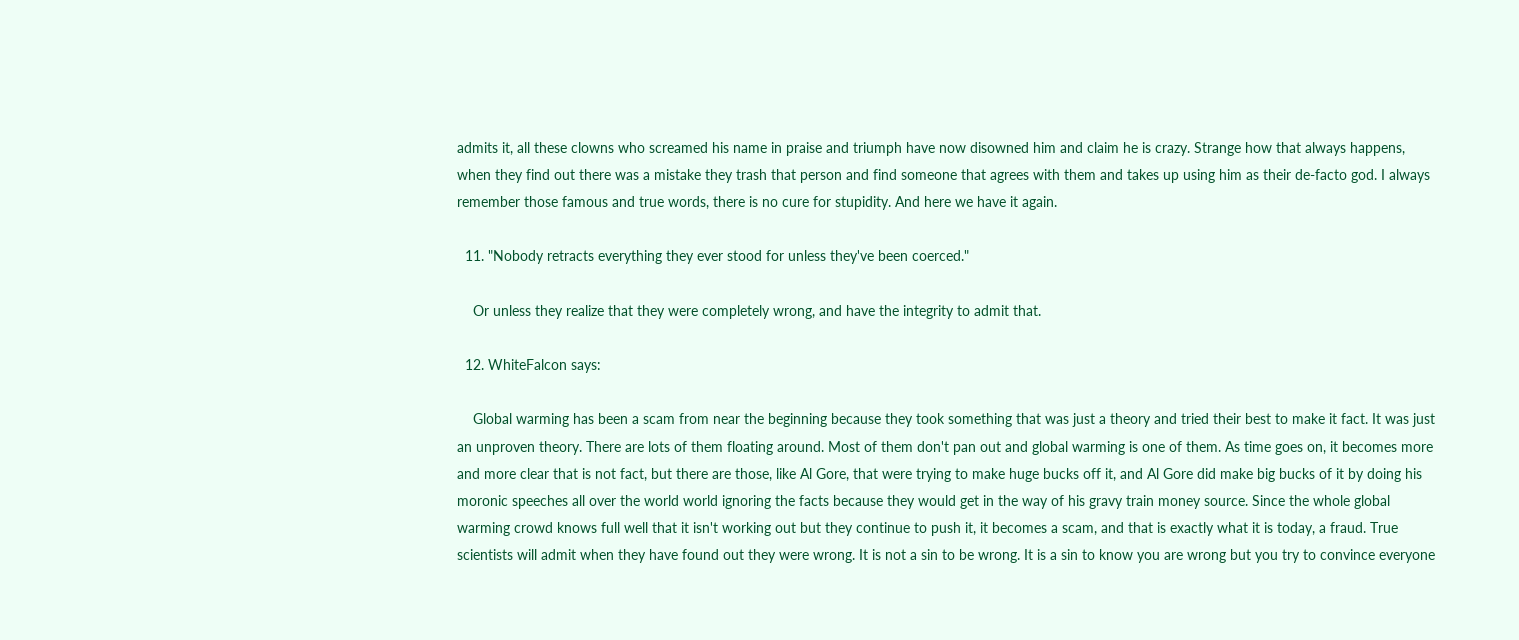admits it, all these clowns who screamed his name in praise and triumph have now disowned him and claim he is crazy. Strange how that always happens, when they find out there was a mistake they trash that person and find someone that agrees with them and takes up using him as their de-facto god. I always remember those famous and true words, there is no cure for stupidity. And here we have it again.

  11. "Nobody retracts everything they ever stood for unless they've been coerced."

    Or unless they realize that they were completely wrong, and have the integrity to admit that.

  12. WhiteFalcon says:

    Global warming has been a scam from near the beginning because they took something that was just a theory and tried their best to make it fact. It was just an unproven theory. There are lots of them floating around. Most of them don't pan out and global warming is one of them. As time goes on, it becomes more and more clear that is not fact, but there are those, like Al Gore, that were trying to make huge bucks off it, and Al Gore did make big bucks of it by doing his moronic speeches all over the world world ignoring the facts because they would get in the way of his gravy train money source. Since the whole global warming crowd knows full well that it isn't working out but they continue to push it, it becomes a scam, and that is exactly what it is today, a fraud. True scientists will admit when they have found out they were wrong. It is not a sin to be wrong. It is a sin to know you are wrong but you try to convince everyone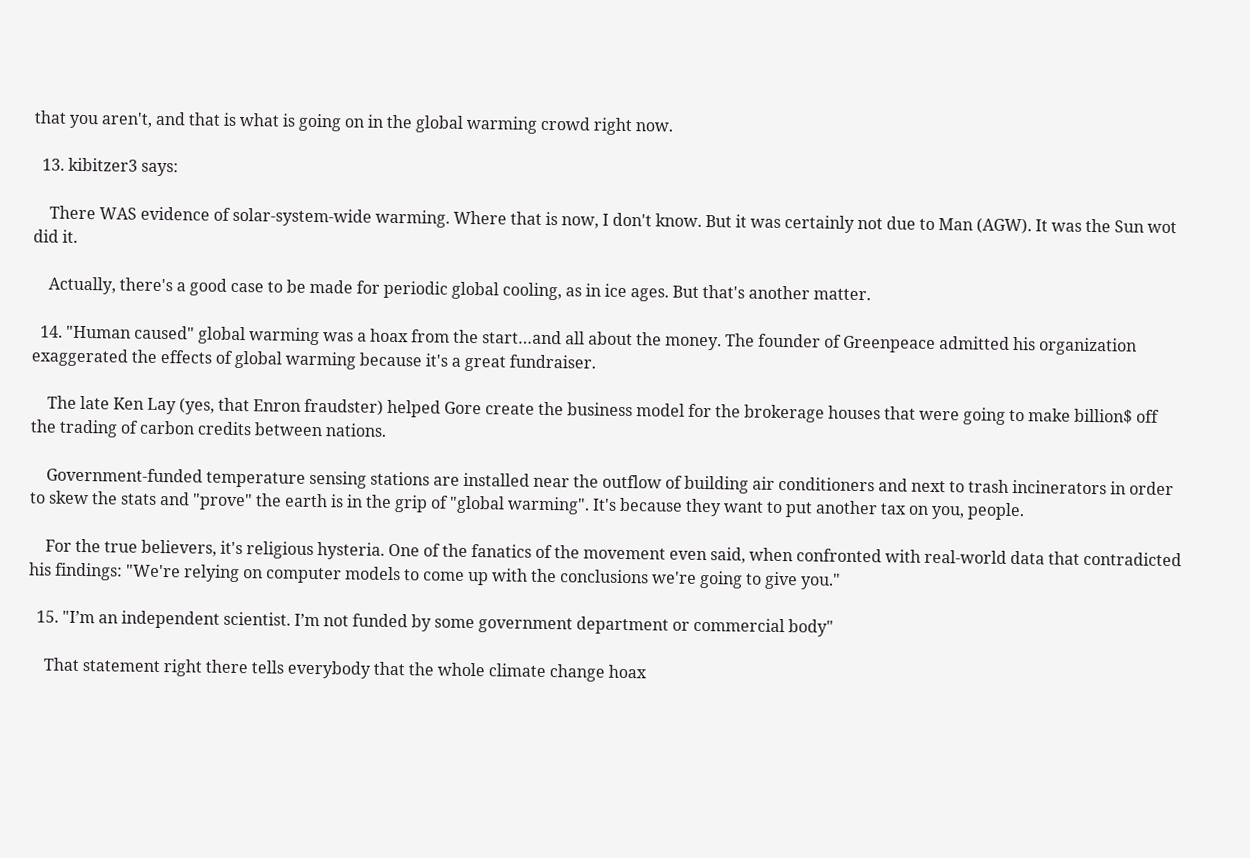that you aren't, and that is what is going on in the global warming crowd right now.

  13. kibitzer3 says:

    There WAS evidence of solar-system-wide warming. Where that is now, I don't know. But it was certainly not due to Man (AGW). It was the Sun wot did it.

    Actually, there's a good case to be made for periodic global cooling, as in ice ages. But that's another matter.

  14. "Human caused" global warming was a hoax from the start…and all about the money. The founder of Greenpeace admitted his organization exaggerated the effects of global warming because it's a great fundraiser.

    The late Ken Lay (yes, that Enron fraudster) helped Gore create the business model for the brokerage houses that were going to make billion$ off the trading of carbon credits between nations.

    Government-funded temperature sensing stations are installed near the outflow of building air conditioners and next to trash incinerators in order to skew the stats and "prove" the earth is in the grip of "global warming". It's because they want to put another tax on you, people.

    For the true believers, it's religious hysteria. One of the fanatics of the movement even said, when confronted with real-world data that contradicted his findings: "We're relying on computer models to come up with the conclusions we're going to give you."

  15. "I’m an independent scientist. I’m not funded by some government department or commercial body"

    That statement right there tells everybody that the whole climate change hoax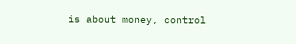is about money, control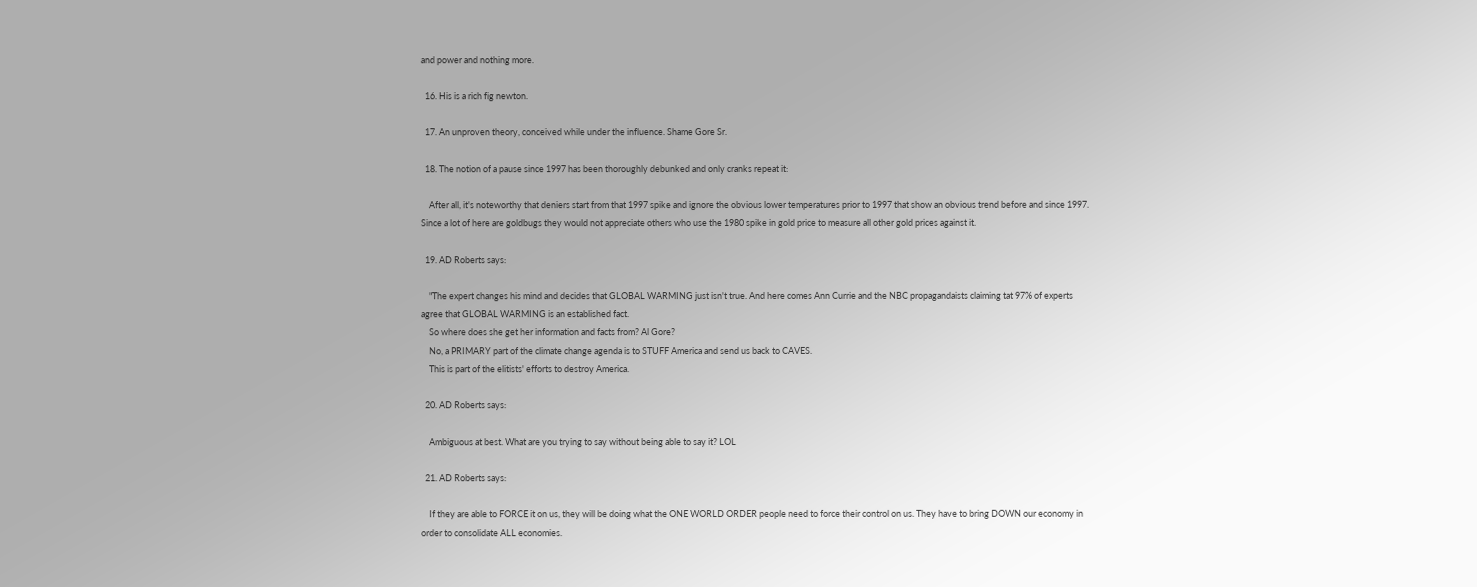and power and nothing more.

  16. His is a rich fig newton.

  17. An unproven theory, conceived while under the influence. Shame Gore Sr.

  18. The notion of a pause since 1997 has been thoroughly debunked and only cranks repeat it:

    After all, it's noteworthy that deniers start from that 1997 spike and ignore the obvious lower temperatures prior to 1997 that show an obvious trend before and since 1997. Since a lot of here are goldbugs they would not appreciate others who use the 1980 spike in gold price to measure all other gold prices against it.

  19. AD Roberts says:

    "The expert changes his mind and decides that GLOBAL WARMING just isn't true. And here comes Ann Currie and the NBC propagandaists claiming tat 97% of experts agree that GLOBAL WARMING is an established fact.
    So where does she get her information and facts from? Al Gore?
    No, a PRIMARY part of the climate change agenda is to STUFF America and send us back to CAVES.
    This is part of the elitists' efforts to destroy America.

  20. AD Roberts says:

    Ambiguous at best. What are you trying to say without being able to say it? LOL

  21. AD Roberts says:

    If they are able to FORCE it on us, they will be doing what the ONE WORLD ORDER people need to force their control on us. They have to bring DOWN our economy in order to consolidate ALL economies.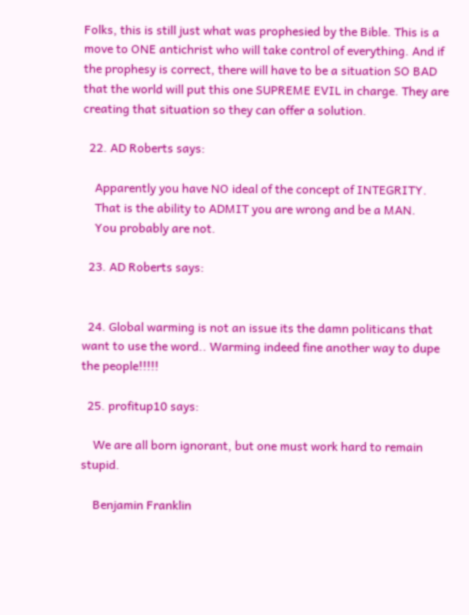Folks, this is still just what was prophesied by the Bible. This is a move to ONE antichrist who will take control of everything. And if the prophesy is correct, there will have to be a situation SO BAD that the world will put this one SUPREME EVIL in charge. They are creating that situation so they can offer a solution.

  22. AD Roberts says:

    Apparently you have NO ideal of the concept of INTEGRITY.
    That is the ability to ADMIT you are wrong and be a MAN.
    You probably are not.

  23. AD Roberts says:


  24. Global warming is not an issue its the damn politicans that want to use the word.. Warming indeed fine another way to dupe the people!!!!!

  25. profitup10 says:

    We are all born ignorant, but one must work hard to remain stupid.

    Benjamin Franklin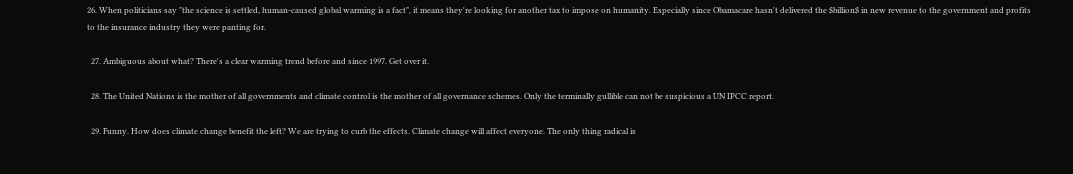26. When politicians say "the science is settled, human-caused global warming is a fact", it means they're looking for another tax to impose on humanity. Especially since Obamacare hasn't delivered the $billion$ in new revenue to the government and profits to the insurance industry they were panting for.

  27. Ambiguous about what? There's a clear warming trend before and since 1997. Get over it.

  28. The United Nations is the mother of all governments and climate control is the mother of all governance schemes. Only the terminally gullible can not be suspicious a UN IPCC report.

  29. Funny. How does climate change benefit the left? We are trying to curb the effects. Climate change will affect everyone. The only thing radical is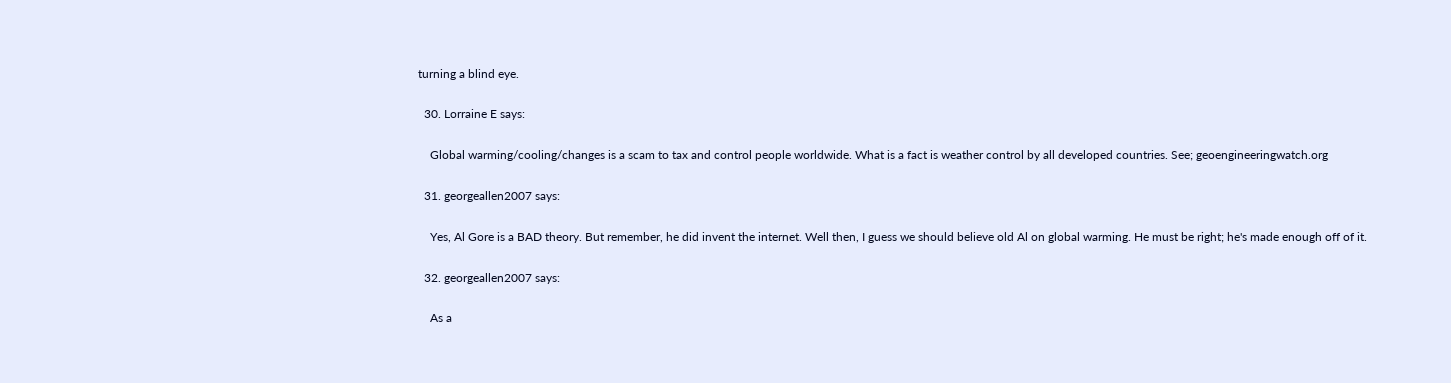turning a blind eye.

  30. Lorraine E says:

    Global warming/cooling/changes is a scam to tax and control people worldwide. What is a fact is weather control by all developed countries. See; geoengineeringwatch.org

  31. georgeallen2007 says:

    Yes, Al Gore is a BAD theory. But remember, he did invent the internet. Well then, I guess we should believe old Al on global warming. He must be right; he's made enough off of it.

  32. georgeallen2007 says:

    As a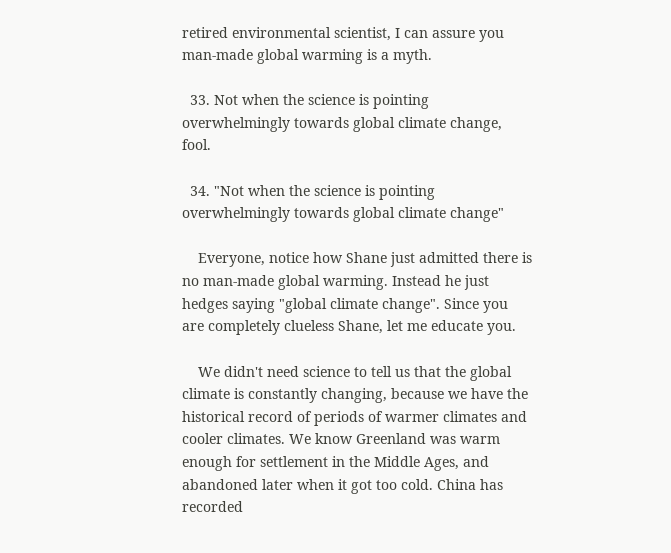retired environmental scientist, I can assure you man-made global warming is a myth.

  33. Not when the science is pointing overwhelmingly towards global climate change, fool.

  34. "Not when the science is pointing overwhelmingly towards global climate change"

    Everyone, notice how Shane just admitted there is no man-made global warming. Instead he just hedges saying "global climate change". Since you are completely clueless Shane, let me educate you.

    We didn't need science to tell us that the global climate is constantly changing, because we have the historical record of periods of warmer climates and cooler climates. We know Greenland was warm enough for settlement in the Middle Ages, and abandoned later when it got too cold. China has recorded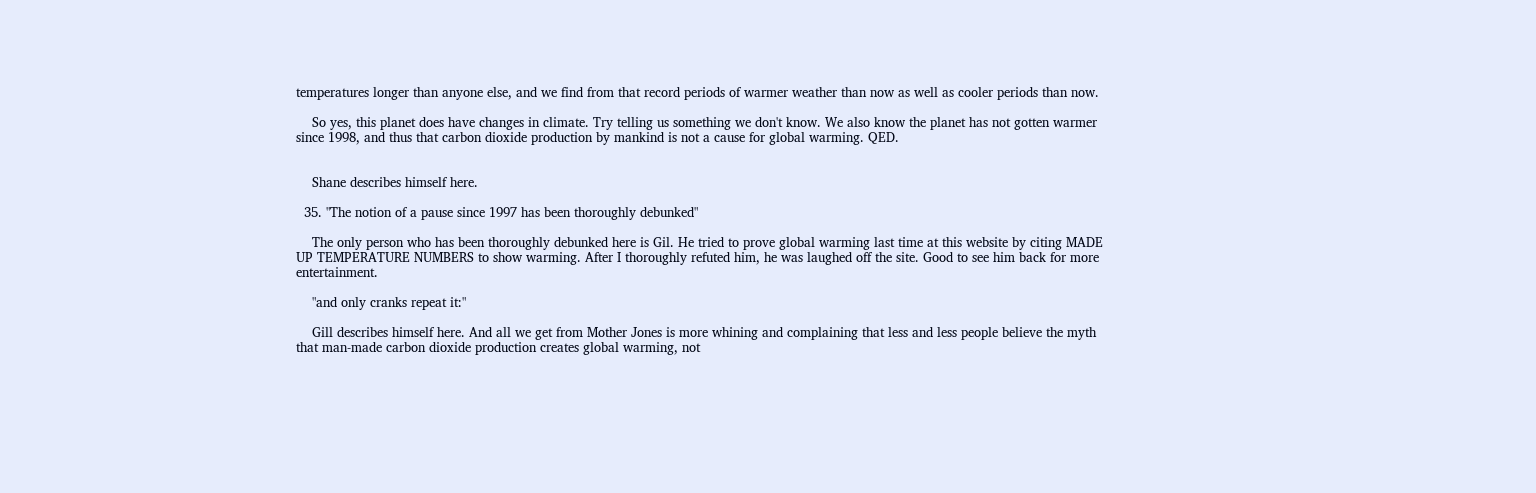temperatures longer than anyone else, and we find from that record periods of warmer weather than now as well as cooler periods than now.

    So yes, this planet does have changes in climate. Try telling us something we don't know. We also know the planet has not gotten warmer since 1998, and thus that carbon dioxide production by mankind is not a cause for global warming. QED.


    Shane describes himself here.

  35. "The notion of a pause since 1997 has been thoroughly debunked"

    The only person who has been thoroughly debunked here is Gil. He tried to prove global warming last time at this website by citing MADE UP TEMPERATURE NUMBERS to show warming. After I thoroughly refuted him, he was laughed off the site. Good to see him back for more entertainment.

    "and only cranks repeat it:"

    Gill describes himself here. And all we get from Mother Jones is more whining and complaining that less and less people believe the myth that man-made carbon dioxide production creates global warming, not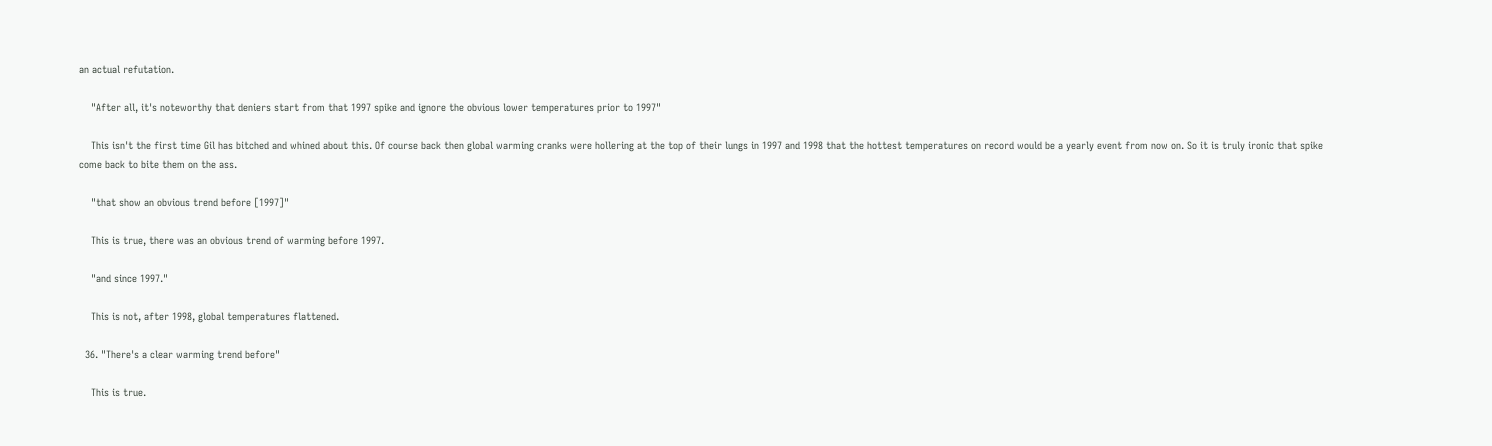an actual refutation.

    "After all, it's noteworthy that deniers start from that 1997 spike and ignore the obvious lower temperatures prior to 1997"

    This isn't the first time Gil has bitched and whined about this. Of course back then global warming cranks were hollering at the top of their lungs in 1997 and 1998 that the hottest temperatures on record would be a yearly event from now on. So it is truly ironic that spike come back to bite them on the ass.

    "that show an obvious trend before [1997]"

    This is true, there was an obvious trend of warming before 1997.

    "and since 1997."

    This is not, after 1998, global temperatures flattened.

  36. "There's a clear warming trend before"

    This is true.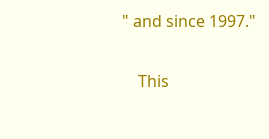" and since 1997."

    This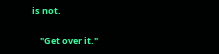is not.

    "Get over it."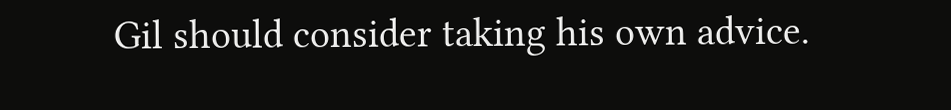Gil should consider taking his own advice.